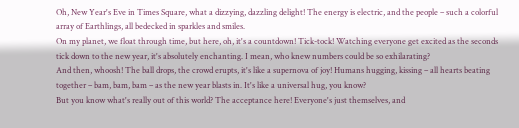Oh, New Year's Eve in Times Square, what a dizzying, dazzling delight! The energy is electric, and the people – such a colorful array of Earthlings, all bedecked in sparkles and smiles.
On my planet, we float through time, but here, oh, it's a countdown! Tick-tock! Watching everyone get excited as the seconds tick down to the new year, it's absolutely enchanting. I mean, who knew numbers could be so exhilarating?
And then, whoosh! The ball drops, the crowd erupts, it's like a supernova of joy! Humans hugging, kissing – all hearts beating together – bam, bam, bam – as the new year blasts in. It's like a universal hug, you know?
But you know what's really out of this world? The acceptance here! Everyone's just themselves, and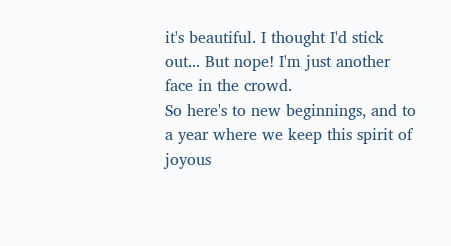it's beautiful. I thought I'd stick out... But nope! I'm just another face in the crowd.
So here's to new beginnings, and to a year where we keep this spirit of joyous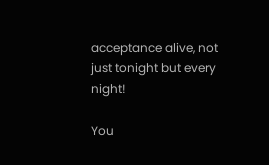acceptance alive, not just tonight but every night!

You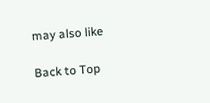may also like

Back to Top